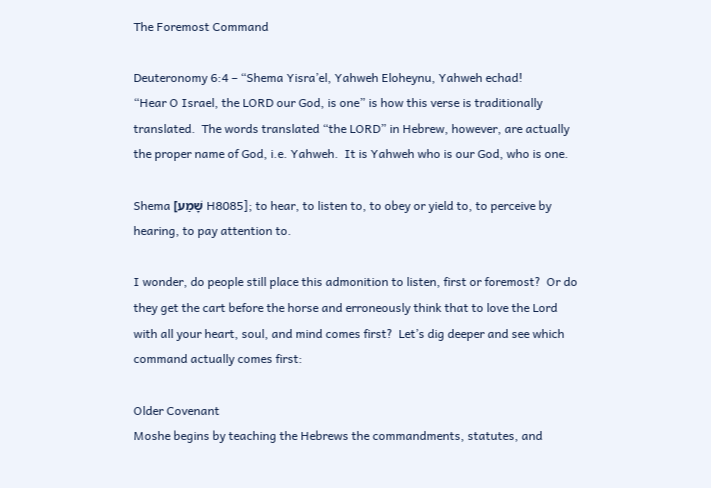The Foremost Command

Deuteronomy 6:4 – “Shema Yisra’el, Yahweh Eloheynu, Yahweh echad!
“Hear O Israel, the LORD our God, is one” is how this verse is traditionally translated.  The words translated “the LORD” in Hebrew, however, are actually the proper name of God, i.e. Yahweh.  It is Yahweh who is our God, who is one.

Shema [שָׁמַע H8085]; to hear, to listen to, to obey or yield to, to perceive by hearing, to pay attention to.

I wonder, do people still place this admonition to listen, first or foremost?  Or do they get the cart before the horse and erroneously think that to love the Lord with all your heart, soul, and mind comes first?  Let’s dig deeper and see which command actually comes first:

Older Covenant
Moshe begins by teaching the Hebrews the commandments, statutes, and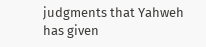judgments that Yahweh has given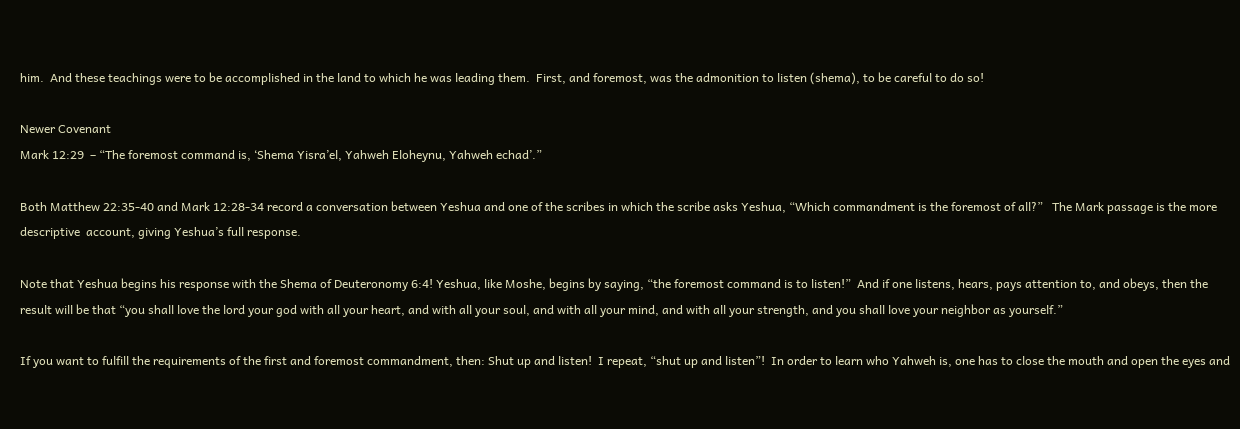him.  And these teachings were to be accomplished in the land to which he was leading them.  First, and foremost, was the admonition to listen (shema), to be careful to do so!

Newer Covenant
Mark 12:29  – “The foremost command is, ‘Shema Yisra’el, Yahweh Eloheynu, Yahweh echad’.”

Both Matthew 22:35-40 and Mark 12:28-34 record a conversation between Yeshua and one of the scribes in which the scribe asks Yeshua, “Which commandment is the foremost of all?”   The Mark passage is the more descriptive  account, giving Yeshua’s full response.

Note that Yeshua begins his response with the Shema of Deuteronomy 6:4! Yeshua, like Moshe, begins by saying, “the foremost command is to listen!”  And if one listens, hears, pays attention to, and obeys, then the result will be that “you shall love the lord your god with all your heart, and with all your soul, and with all your mind, and with all your strength, and you shall love your neighbor as yourself.”

If you want to fulfill the requirements of the first and foremost commandment, then: Shut up and listen!  I repeat, “shut up and listen”!  In order to learn who Yahweh is, one has to close the mouth and open the eyes and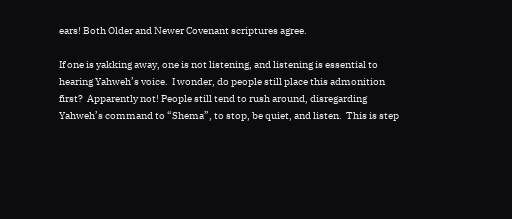ears! Both Older and Newer Covenant scriptures agree.

If one is yakking away, one is not listening, and listening is essential to hearing Yahweh’s voice.  I wonder, do people still place this admonition first?  Apparently not! People still tend to rush around, disregarding Yahweh’s command to “Shema”, to stop, be quiet, and listen.  This is step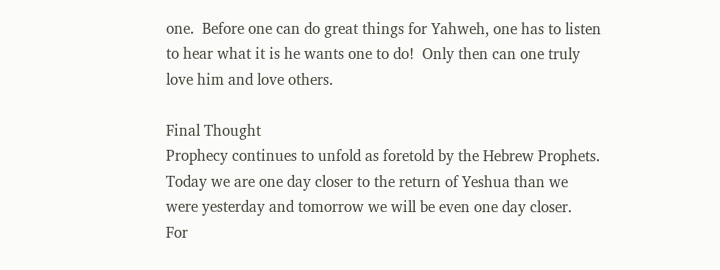one.  Before one can do great things for Yahweh, one has to listen to hear what it is he wants one to do!  Only then can one truly love him and love others.

Final Thought
Prophecy continues to unfold as foretold by the Hebrew Prophets.  Today we are one day closer to the return of Yeshua than we were yesterday and tomorrow we will be even one day closer.  For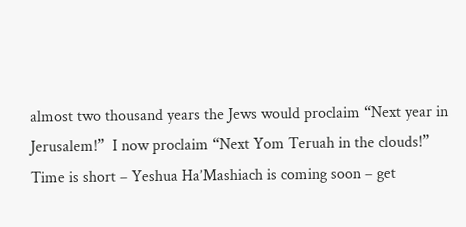almost two thousand years the Jews would proclaim “Next year in Jerusalem!”  I now proclaim “Next Yom Teruah in the clouds!”  Time is short – Yeshua Ha’Mashiach is coming soon – get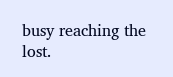busy reaching the lost.